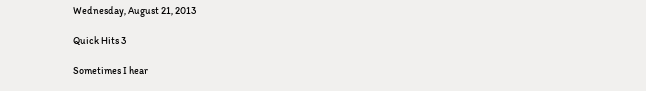Wednesday, August 21, 2013

Quick Hits 3

Sometimes I hear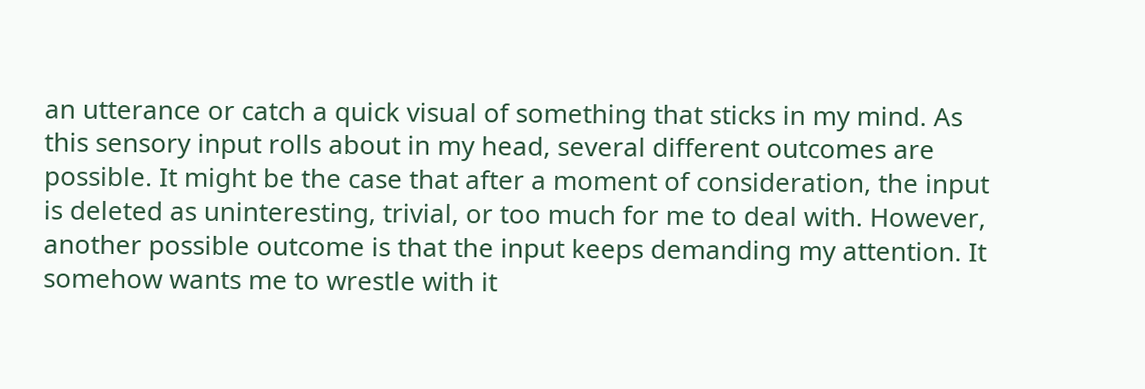an utterance or catch a quick visual of something that sticks in my mind. As this sensory input rolls about in my head, several different outcomes are possible. It might be the case that after a moment of consideration, the input is deleted as uninteresting, trivial, or too much for me to deal with. However, another possible outcome is that the input keeps demanding my attention. It somehow wants me to wrestle with it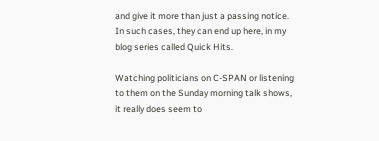and give it more than just a passing notice. In such cases, they can end up here, in my blog series called Quick Hits.

Watching politicians on C-SPAN or listening to them on the Sunday morning talk shows, it really does seem to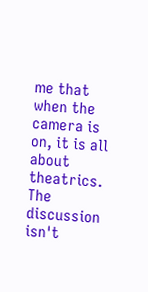me that when the camera is on, it is all about theatrics. The discussion isn't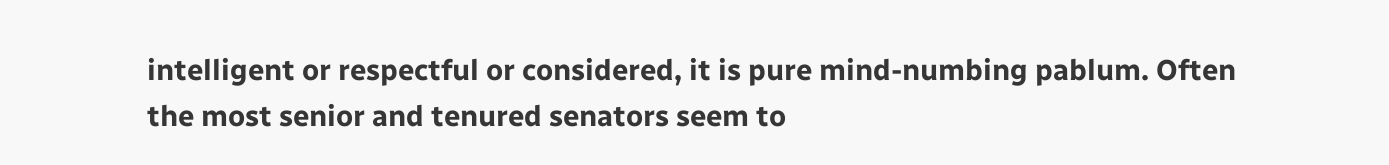intelligent or respectful or considered, it is pure mind-numbing pablum. Often the most senior and tenured senators seem to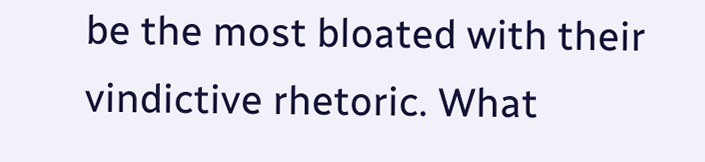be the most bloated with their vindictive rhetoric. What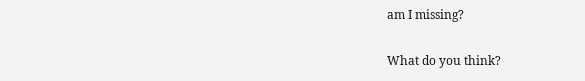am I missing?

What do you think?